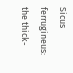Sicus ferrugineus: the thick-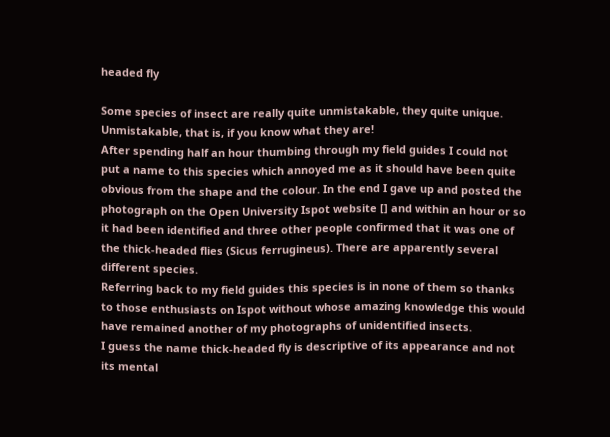headed fly

Some species of insect are really quite unmistakable, they quite unique. Unmistakable, that is, if you know what they are!
After spending half an hour thumbing through my field guides I could not put a name to this species which annoyed me as it should have been quite obvious from the shape and the colour. In the end I gave up and posted the photograph on the Open University Ispot website [] and within an hour or so it had been identified and three other people confirmed that it was one of the thick-headed flies (Sicus ferrugineus). There are apparently several different species.
Referring back to my field guides this species is in none of them so thanks to those enthusiasts on Ispot without whose amazing knowledge this would have remained another of my photographs of unidentified insects.
I guess the name thick-headed fly is descriptive of its appearance and not its mental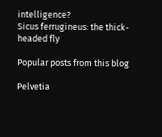intelligence?
Sicus ferrugineus: the thick-headed fly

Popular posts from this blog

Pelvetia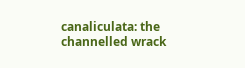canaliculata: the channelled wrack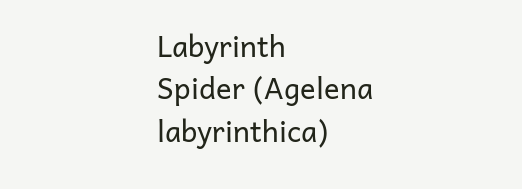Labyrinth Spider (Agelena labyrinthica)